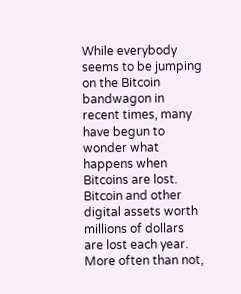While everybody seems to be jumping on the Bitcoin bandwagon in recent times, many have begun to wonder what happens when Bitcoins are lost. Bitcoin and other digital assets worth millions of dollars are lost each year. More often than not,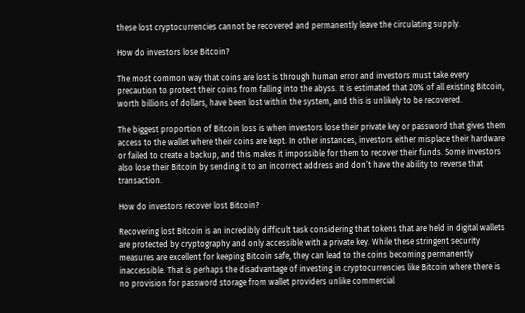these lost cryptocurrencies cannot be recovered and permanently leave the circulating supply.

How do investors lose Bitcoin?

The most common way that coins are lost is through human error and investors must take every precaution to protect their coins from falling into the abyss. It is estimated that 20% of all existing Bitcoin, worth billions of dollars, have been lost within the system, and this is unlikely to be recovered.

The biggest proportion of Bitcoin loss is when investors lose their private key or password that gives them access to the wallet where their coins are kept. In other instances, investors either misplace their hardware or failed to create a backup, and this makes it impossible for them to recover their funds. Some investors also lose their Bitcoin by sending it to an incorrect address and don’t have the ability to reverse that transaction.

How do investors recover lost Bitcoin?

Recovering lost Bitcoin is an incredibly difficult task considering that tokens that are held in digital wallets are protected by cryptography and only accessible with a private key. While these stringent security measures are excellent for keeping Bitcoin safe, they can lead to the coins becoming permanently inaccessible. That is perhaps the disadvantage of investing in cryptocurrencies like Bitcoin where there is no provision for password storage from wallet providers unlike commercial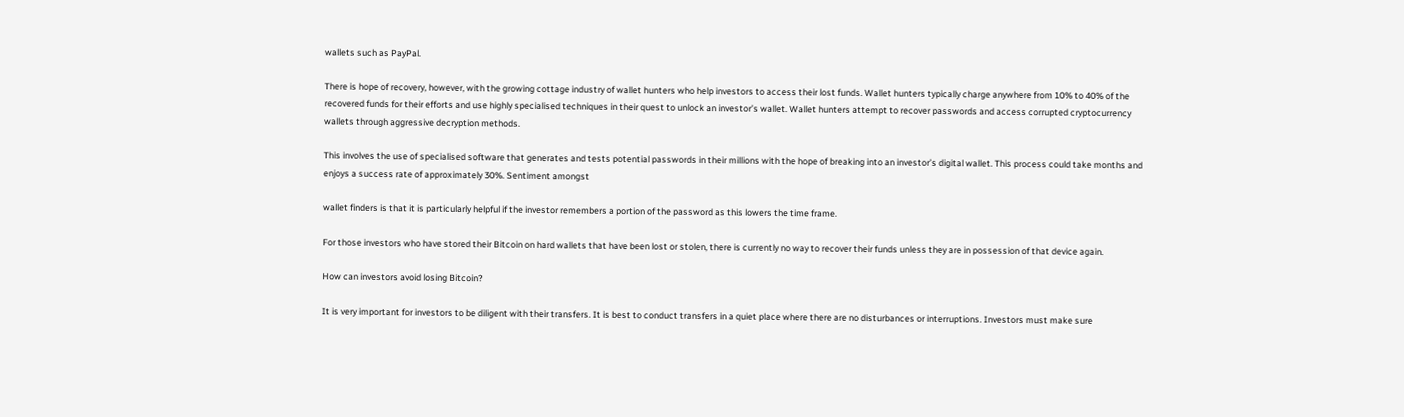wallets such as PayPal.

There is hope of recovery, however, with the growing cottage industry of wallet hunters who help investors to access their lost funds. Wallet hunters typically charge anywhere from 10% to 40% of the recovered funds for their efforts and use highly specialised techniques in their quest to unlock an investor’s wallet. Wallet hunters attempt to recover passwords and access corrupted cryptocurrency wallets through aggressive decryption methods.

This involves the use of specialised software that generates and tests potential passwords in their millions with the hope of breaking into an investor’s digital wallet. This process could take months and enjoys a success rate of approximately 30%. Sentiment amongst

wallet finders is that it is particularly helpful if the investor remembers a portion of the password as this lowers the time frame.

For those investors who have stored their Bitcoin on hard wallets that have been lost or stolen, there is currently no way to recover their funds unless they are in possession of that device again.

How can investors avoid losing Bitcoin?

It is very important for investors to be diligent with their transfers. It is best to conduct transfers in a quiet place where there are no disturbances or interruptions. Investors must make sure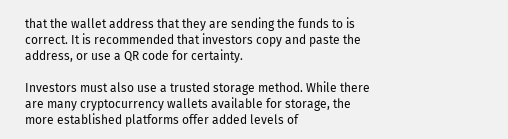that the wallet address that they are sending the funds to is correct. It is recommended that investors copy and paste the address, or use a QR code for certainty.

Investors must also use a trusted storage method. While there are many cryptocurrency wallets available for storage, the more established platforms offer added levels of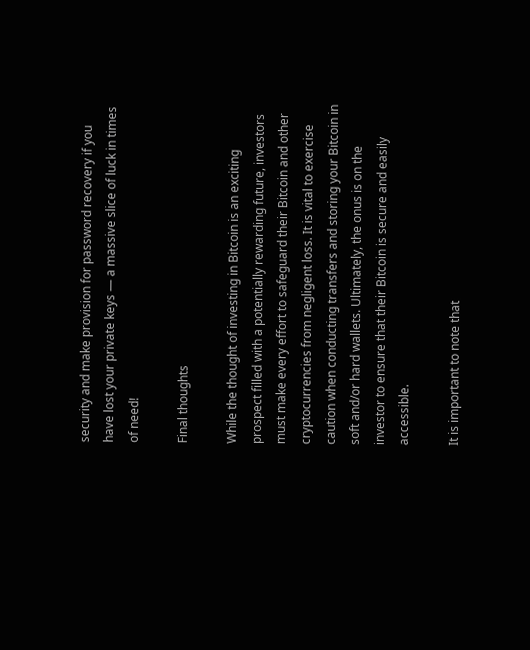security and make provision for password recovery if you have lost your private keys — a massive slice of luck in times of need!

Final thoughts

While the thought of investing in Bitcoin is an exciting prospect filled with a potentially rewarding future, investors must make every effort to safeguard their Bitcoin and other cryptocurrencies from negligent loss. It is vital to exercise caution when conducting transfers and storing your Bitcoin in soft and/or hard wallets. Ultimately, the onus is on the investor to ensure that their Bitcoin is secure and easily accessible.

It is important to note that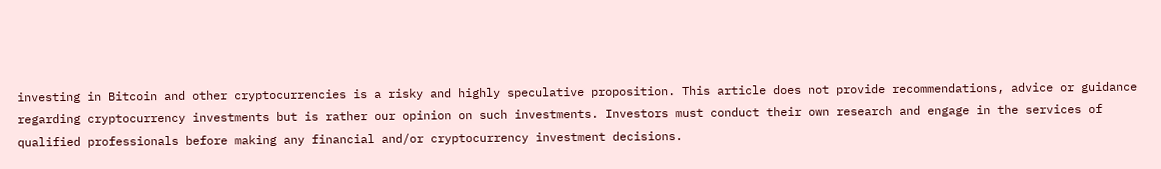investing in Bitcoin and other cryptocurrencies is a risky and highly speculative proposition. This article does not provide recommendations, advice or guidance regarding cryptocurrency investments but is rather our opinion on such investments. Investors must conduct their own research and engage in the services of qualified professionals before making any financial and/or cryptocurrency investment decisions.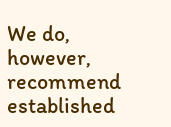We do, however, recommend established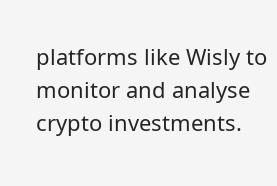platforms like Wisly to monitor and analyse crypto investments.